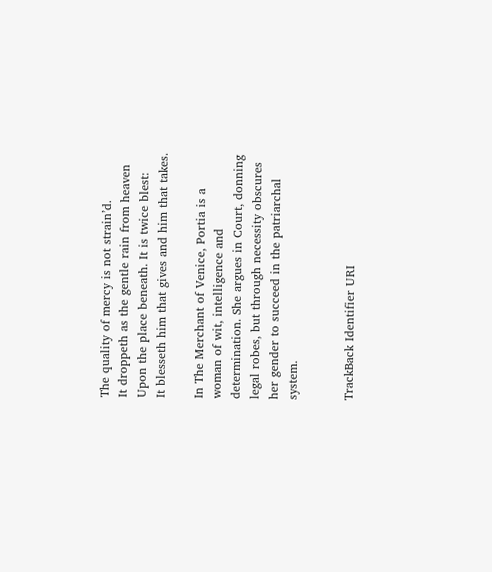The quality of mercy is not strain’d.
It droppeth as the gentle rain from heaven
Upon the place beneath. It is twice blest:
It blesseth him that gives and him that takes.

In The Merchant of Venice, Portia is a woman of wit, intelligence and determination. She argues in Court, donning legal robes, but through necessity obscures her gender to succeed in the patriarchal system.


TrackBack Identifier URI